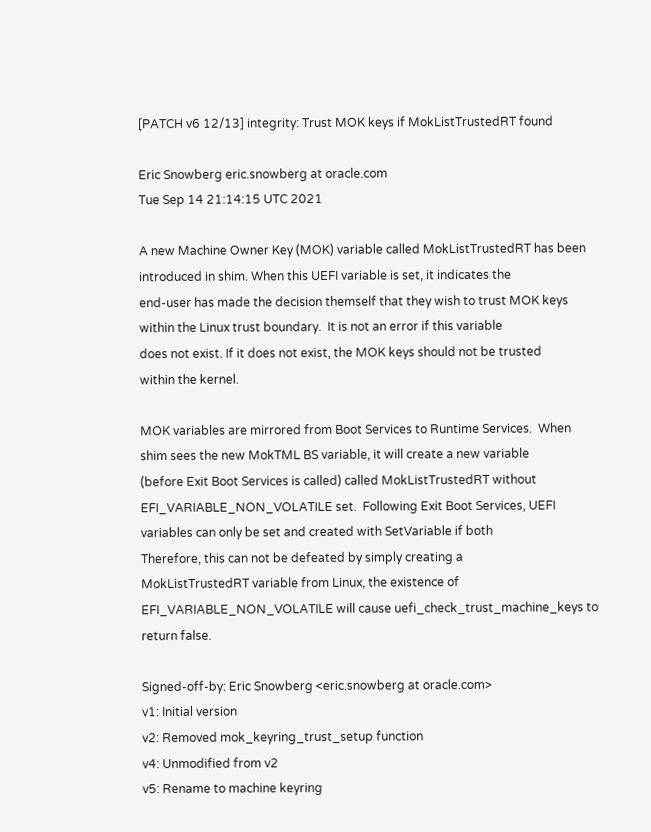[PATCH v6 12/13] integrity: Trust MOK keys if MokListTrustedRT found

Eric Snowberg eric.snowberg at oracle.com
Tue Sep 14 21:14:15 UTC 2021

A new Machine Owner Key (MOK) variable called MokListTrustedRT has been
introduced in shim. When this UEFI variable is set, it indicates the
end-user has made the decision themself that they wish to trust MOK keys
within the Linux trust boundary.  It is not an error if this variable
does not exist. If it does not exist, the MOK keys should not be trusted
within the kernel.

MOK variables are mirrored from Boot Services to Runtime Services.  When
shim sees the new MokTML BS variable, it will create a new variable
(before Exit Boot Services is called) called MokListTrustedRT without
EFI_VARIABLE_NON_VOLATILE set.  Following Exit Boot Services, UEFI
variables can only be set and created with SetVariable if both
Therefore, this can not be defeated by simply creating a
MokListTrustedRT variable from Linux, the existence of
EFI_VARIABLE_NON_VOLATILE will cause uefi_check_trust_machine_keys to
return false.

Signed-off-by: Eric Snowberg <eric.snowberg at oracle.com>
v1: Initial version
v2: Removed mok_keyring_trust_setup function
v4: Unmodified from v2
v5: Rename to machine keyring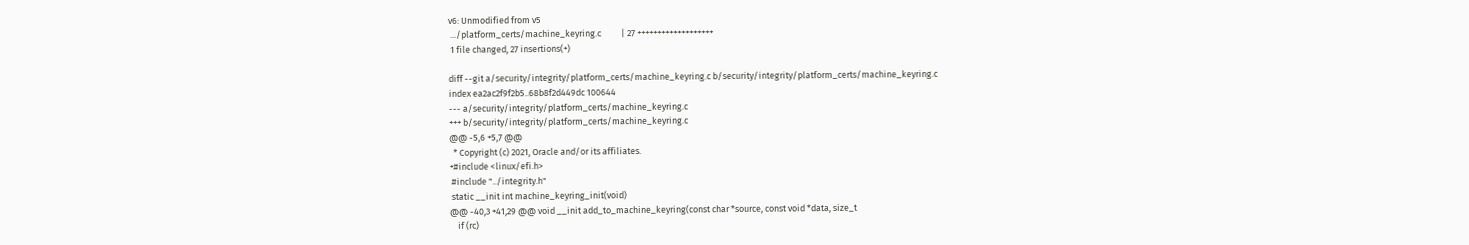v6: Unmodified from v5
 .../platform_certs/machine_keyring.c          | 27 +++++++++++++++++++
 1 file changed, 27 insertions(+)

diff --git a/security/integrity/platform_certs/machine_keyring.c b/security/integrity/platform_certs/machine_keyring.c
index ea2ac2f9f2b5..68b8f2d449dc 100644
--- a/security/integrity/platform_certs/machine_keyring.c
+++ b/security/integrity/platform_certs/machine_keyring.c
@@ -5,6 +5,7 @@
  * Copyright (c) 2021, Oracle and/or its affiliates.
+#include <linux/efi.h>
 #include "../integrity.h"
 static __init int machine_keyring_init(void)
@@ -40,3 +41,29 @@ void __init add_to_machine_keyring(const char *source, const void *data, size_t
    if (rc)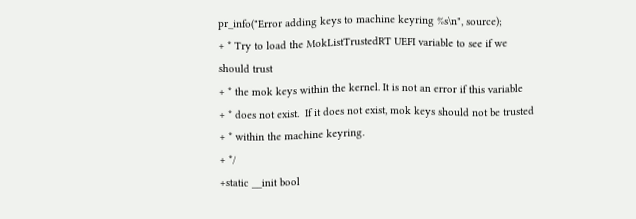pr_info("Error adding keys to machine keyring %s\n", source);
+ * Try to load the MokListTrustedRT UEFI variable to see if we should trust
+ * the mok keys within the kernel. It is not an error if this variable
+ * does not exist.  If it does not exist, mok keys should not be trusted
+ * within the machine keyring.
+ */
+static __init bool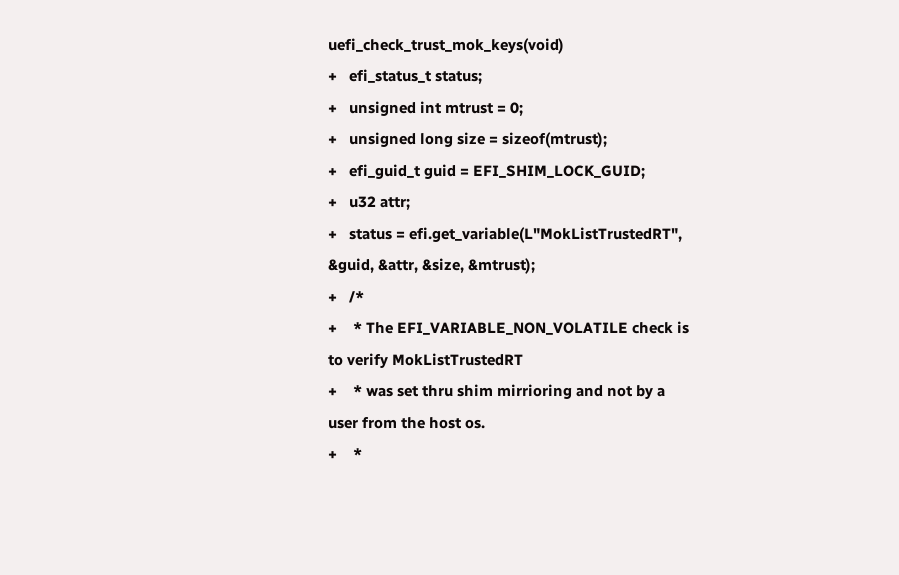uefi_check_trust_mok_keys(void)
+   efi_status_t status;
+   unsigned int mtrust = 0;
+   unsigned long size = sizeof(mtrust);
+   efi_guid_t guid = EFI_SHIM_LOCK_GUID;
+   u32 attr;
+   status = efi.get_variable(L"MokListTrustedRT", &guid, &attr, &size, &mtrust);
+   /*
+    * The EFI_VARIABLE_NON_VOLATILE check is to verify MokListTrustedRT
+    * was set thru shim mirrioring and not by a user from the host os.
+    *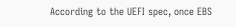According to the UEFI spec, once EBS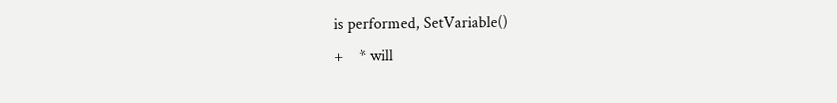is performed, SetVariable()
+    * will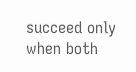succeed only when both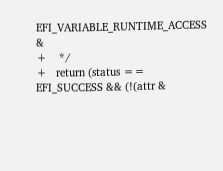EFI_VARIABLE_RUNTIME_ACCESS &
+    */
+   return (status == EFI_SUCCESS && (!(attr &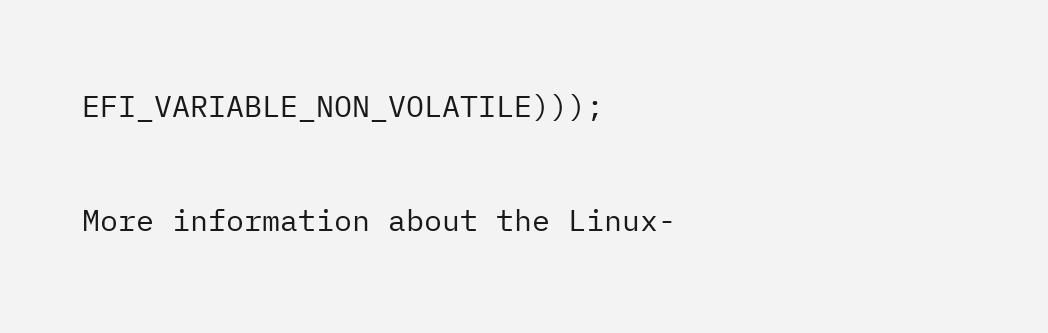EFI_VARIABLE_NON_VOLATILE)));

More information about the Linux-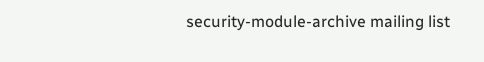security-module-archive mailing list